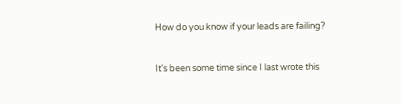How do you know if your leads are failing?


It's been some time since I last wrote this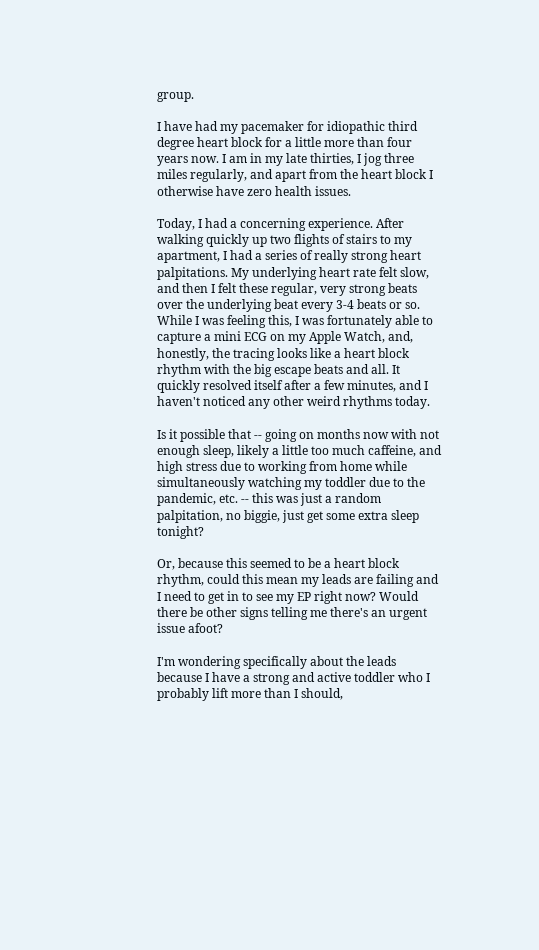group.

I have had my pacemaker for idiopathic third degree heart block for a little more than four years now. I am in my late thirties, I jog three miles regularly, and apart from the heart block I otherwise have zero health issues.

Today, I had a concerning experience. After walking quickly up two flights of stairs to my apartment, I had a series of really strong heart palpitations. My underlying heart rate felt slow, and then I felt these regular, very strong beats over the underlying beat every 3-4 beats or so. While I was feeling this, I was fortunately able to capture a mini ECG on my Apple Watch, and, honestly, the tracing looks like a heart block rhythm with the big escape beats and all. It quickly resolved itself after a few minutes, and I haven't noticed any other weird rhythms today.

Is it possible that -- going on months now with not enough sleep, likely a little too much caffeine, and high stress due to working from home while simultaneously watching my toddler due to the pandemic, etc. -- this was just a random palpitation, no biggie, just get some extra sleep tonight?

Or, because this seemed to be a heart block rhythm, could this mean my leads are failing and I need to get in to see my EP right now? Would there be other signs telling me there's an urgent issue afoot?

I'm wondering specifically about the leads because I have a strong and active toddler who I probably lift more than I should,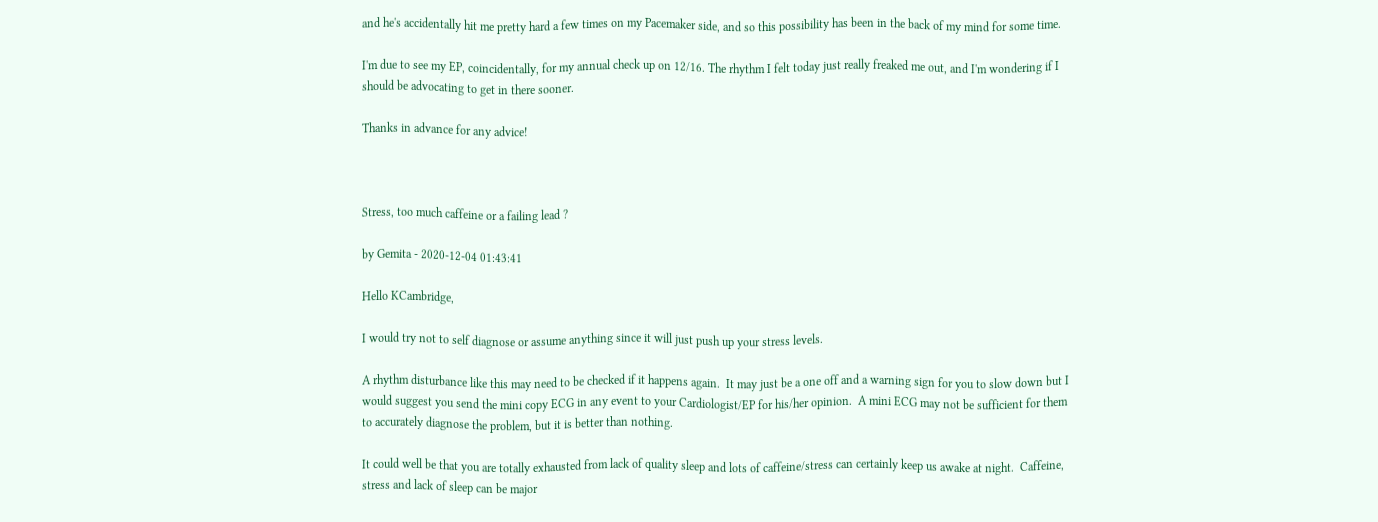and he's accidentally hit me pretty hard a few times on my Pacemaker side, and so this possibility has been in the back of my mind for some time.

I'm due to see my EP, coincidentally, for my annual check up on 12/16. The rhythm I felt today just really freaked me out, and I'm wondering if I should be advocating to get in there sooner.

Thanks in advance for any advice!



Stress, too much caffeine or a failing lead ?

by Gemita - 2020-12-04 01:43:41

Hello KCambridge,

I would try not to self diagnose or assume anything since it will just push up your stress levels.

A rhythm disturbance like this may need to be checked if it happens again.  It may just be a one off and a warning sign for you to slow down but I would suggest you send the mini copy ECG in any event to your Cardiologist/EP for his/her opinion.  A mini ECG may not be sufficient for them to accurately diagnose the problem, but it is better than nothing.

It could well be that you are totally exhausted from lack of quality sleep and lots of caffeine/stress can certainly keep us awake at night.  Caffeine, stress and lack of sleep can be major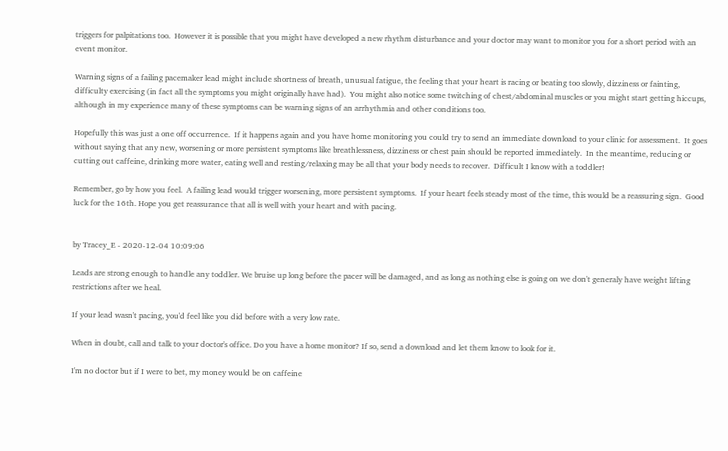triggers for palpitations too.  However it is possible that you might have developed a new rhythm disturbance and your doctor may want to monitor you for a short period with an event monitor.

Warning signs of a failing pacemaker lead might include shortness of breath, unusual fatigue, the feeling that your heart is racing or beating too slowly, dizziness or fainting, difficulty exercising (in fact all the symptoms you might originally have had).  You might also notice some twitching of chest/abdominal muscles or you might start getting hiccups, although in my experience many of these symptoms can be warning signs of an arrhythmia and other conditions too.

Hopefully this was just a one off occurrence.  If it happens again and you have home monitoring you could try to send an immediate download to your clinic for assessment.  It goes without saying that any new, worsening or more persistent symptoms like breathlessness, dizziness or chest pain should be reported immediately.  In the meantime, reducing or cutting out caffeine, drinking more water, eating well and resting/relaxing may be all that your body needs to recover.  Difficult I know with a toddler!

Remember, go by how you feel.  A failing lead would trigger worsening, more persistent symptoms.  If your heart feels steady most of the time, this would be a reassuring sign.  Good luck for the 16th. Hope you get reassurance that all is well with your heart and with pacing.


by Tracey_E - 2020-12-04 10:09:06

Leads are strong enough to handle any toddler. We bruise up long before the pacer will be damaged, and as long as nothing else is going on we don't generaly have weight lifting restrictions after we heal.

If your lead wasn't pacing, you'd feel like you did before with a very low rate.

When in doubt, call and talk to your doctor's office. Do you have a home monitor? If so, send a download and let them know to look for it.

I'm no doctor but if I were to bet, my money would be on caffeine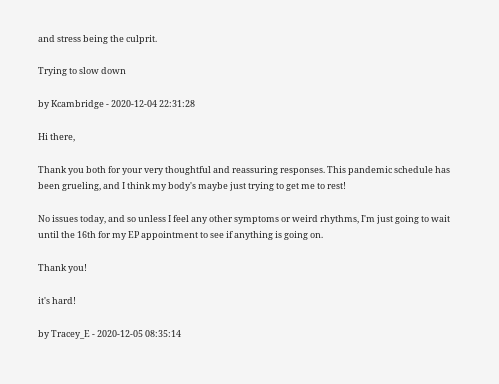and stress being the culprit.

Trying to slow down

by Kcambridge - 2020-12-04 22:31:28

Hi there,

Thank you both for your very thoughtful and reassuring responses. This pandemic schedule has been grueling, and I think my body's maybe just trying to get me to rest!

No issues today, and so unless I feel any other symptoms or weird rhythms, I'm just going to wait until the 16th for my EP appointment to see if anything is going on.

Thank you!

it's hard!

by Tracey_E - 2020-12-05 08:35:14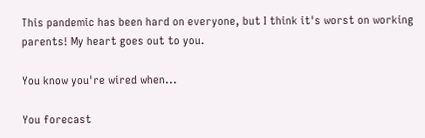This pandemic has been hard on everyone, but I think it's worst on working parents! My heart goes out to you.

You know you're wired when...

You forecast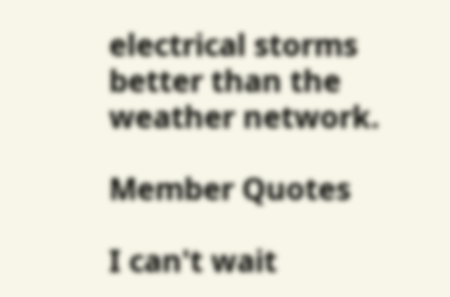electrical storms better than the weather network.

Member Quotes

I can't wait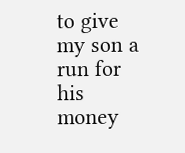to give my son a run for his money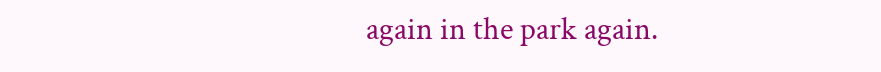again in the park again.